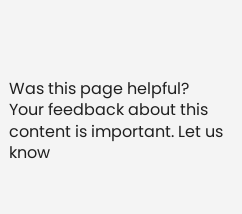Was this page helpful?
Your feedback about this content is important. Let us know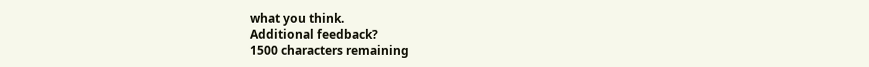what you think.
Additional feedback?
1500 characters remaining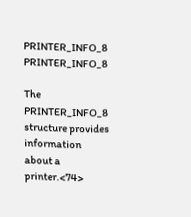PRINTER_INFO_8 PRINTER_INFO_8

The PRINTER_INFO_8 structure provides information about a printer.<74>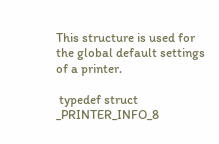This structure is used for the global default settings of a printer.

 typedef struct _PRINTER_INFO_8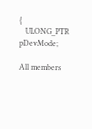{
   ULONG_PTR pDevMode;

All members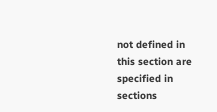not defined in this section are specified in sections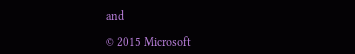and

© 2015 Microsoft